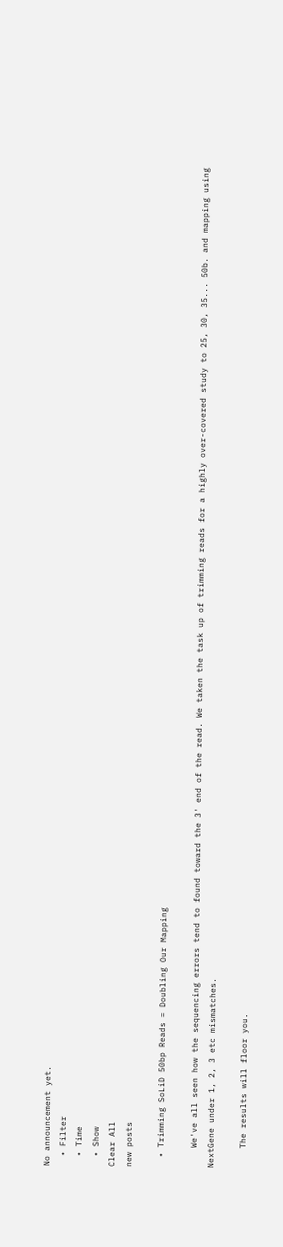No announcement yet.
  • Filter
  • Time
  • Show
Clear All
new posts

  • Trimming SoLiD 50bp Reads = Doubling Our Mapping

    We've all seen how the sequencing errors tend to found toward the 3' end of the read. We taken the task up of trimming reads for a highly over-covered study to 25, 30, 35... 50b. and mapping using NextGene under 1, 2, 3 etc mismatches.

    The results will floor you.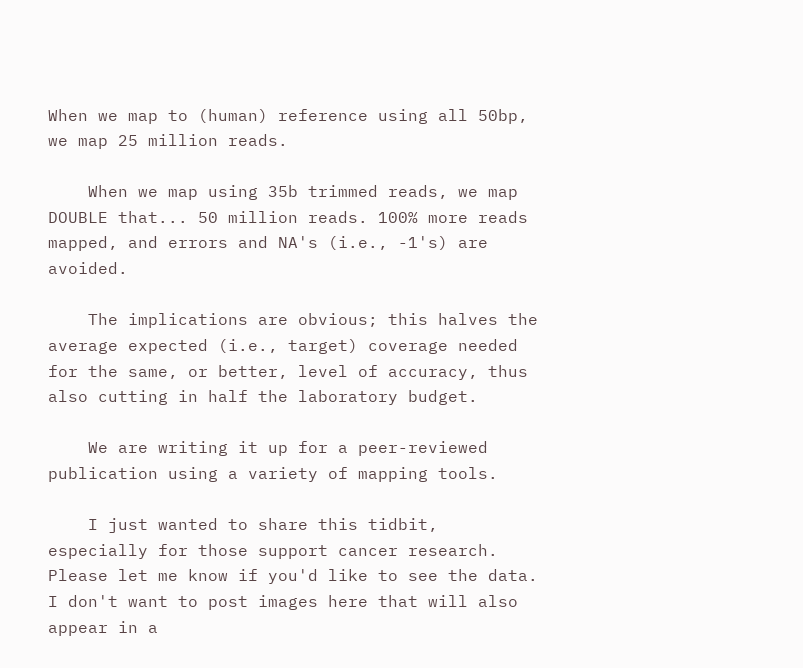When we map to (human) reference using all 50bp, we map 25 million reads.

    When we map using 35b trimmed reads, we map DOUBLE that... 50 million reads. 100% more reads mapped, and errors and NA's (i.e., -1's) are avoided.

    The implications are obvious; this halves the average expected (i.e., target) coverage needed for the same, or better, level of accuracy, thus also cutting in half the laboratory budget.

    We are writing it up for a peer-reviewed publication using a variety of mapping tools.

    I just wanted to share this tidbit, especially for those support cancer research. Please let me know if you'd like to see the data. I don't want to post images here that will also appear in a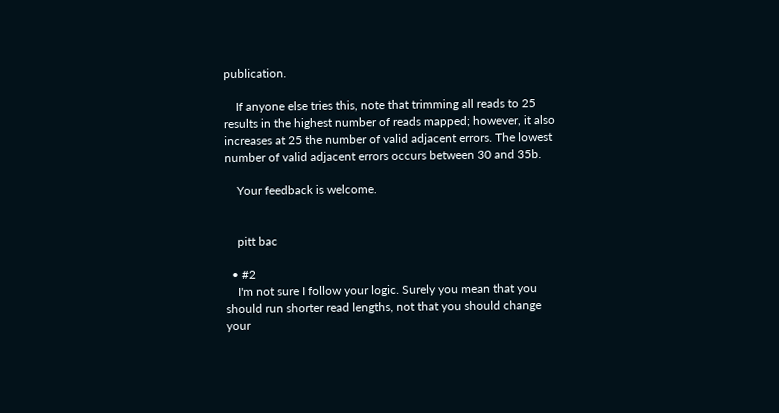publication.

    If anyone else tries this, note that trimming all reads to 25 results in the highest number of reads mapped; however, it also increases at 25 the number of valid adjacent errors. The lowest number of valid adjacent errors occurs between 30 and 35b.

    Your feedback is welcome.


    pitt bac

  • #2
    I'm not sure I follow your logic. Surely you mean that you should run shorter read lengths, not that you should change your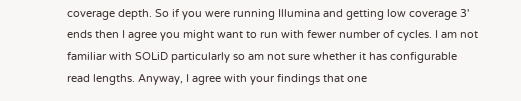coverage depth. So if you were running Illumina and getting low coverage 3' ends then I agree you might want to run with fewer number of cycles. I am not familiar with SOLiD particularly so am not sure whether it has configurable read lengths. Anyway, I agree with your findings that one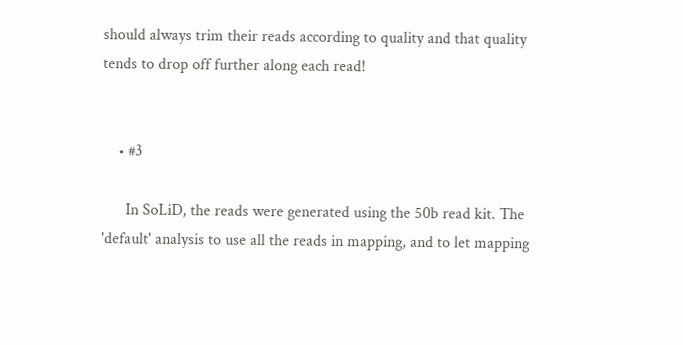should always trim their reads according to quality and that quality tends to drop off further along each read!


    • #3

      In SoLiD, the reads were generated using the 50b read kit. The 'default' analysis to use all the reads in mapping, and to let mapping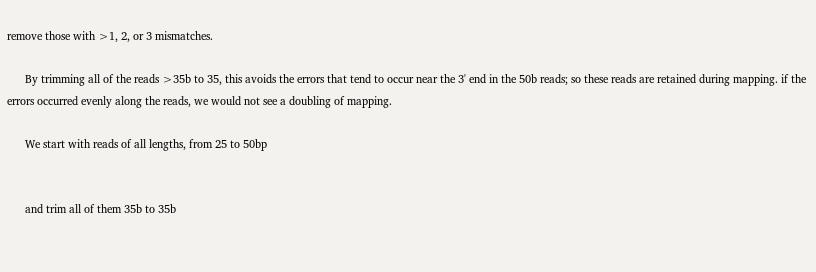remove those with >1, 2, or 3 mismatches.

      By trimming all of the reads >35b to 35, this avoids the errors that tend to occur near the 3' end in the 50b reads; so these reads are retained during mapping. if the errors occurred evenly along the reads, we would not see a doubling of mapping.

      We start with reads of all lengths, from 25 to 50bp


      and trim all of them 35b to 35b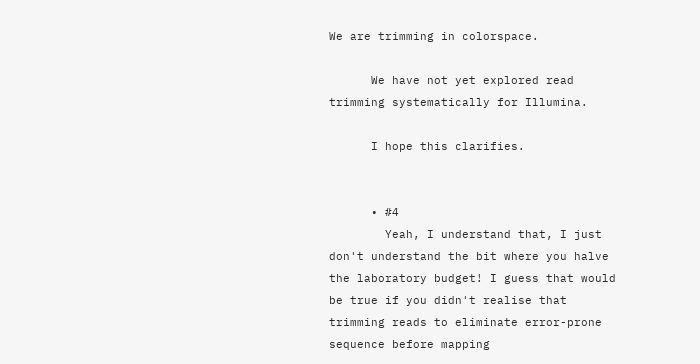We are trimming in colorspace.

      We have not yet explored read trimming systematically for Illumina.

      I hope this clarifies.


      • #4
        Yeah, I understand that, I just don't understand the bit where you halve the laboratory budget! I guess that would be true if you didn't realise that trimming reads to eliminate error-prone sequence before mapping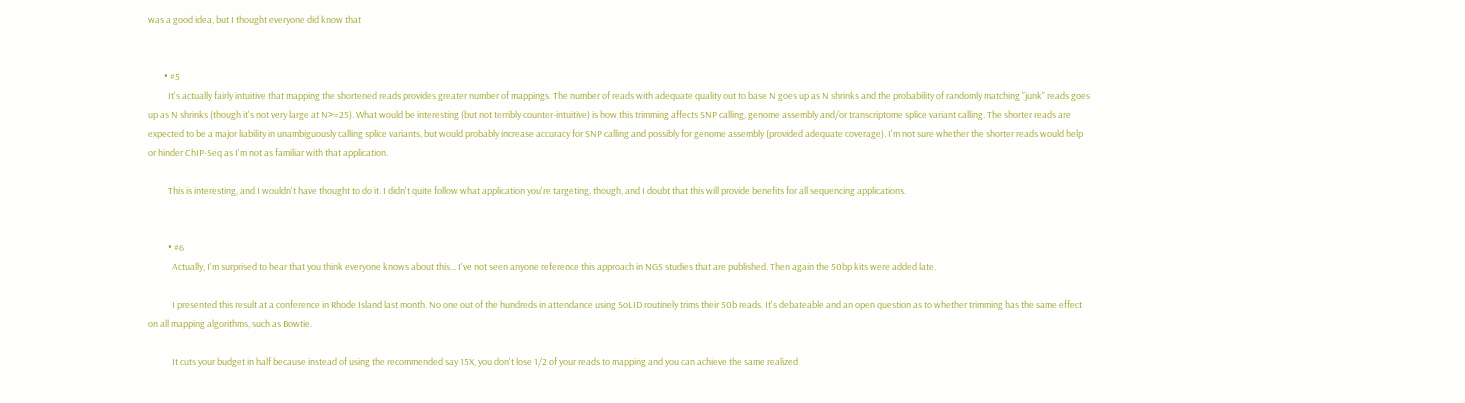was a good idea, but I thought everyone did know that


        • #5
          It's actually fairly intuitive that mapping the shortened reads provides greater number of mappings. The number of reads with adequate quality out to base N goes up as N shrinks and the probability of randomly matching "junk" reads goes up as N shrinks (though it's not very large at N>=25). What would be interesting (but not terribly counter-intuitive) is how this trimming affects SNP calling, genome assembly and/or transcriptome splice variant calling. The shorter reads are expected to be a major liability in unambiguously calling splice variants, but would probably increase accuracy for SNP calling and possibly for genome assembly (provided adequate coverage). I'm not sure whether the shorter reads would help or hinder ChIP-Seq as I'm not as familiar with that application.

          This is interesting, and I wouldn't have thought to do it. I didn't quite follow what application you're targeting, though, and I doubt that this will provide benefits for all sequencing applications.


          • #6
            Actually, I'm surprised to hear that you think everyone knows about this... I've not seen anyone reference this approach in NGS studies that are published. Then again the 50bp kits were added late.

            I presented this result at a conference in Rhode Island last month. No one out of the hundreds in attendance using SoLID routinely trims their 50b reads. It's debateable and an open question as to whether trimming has the same effect on all mapping algorithms, such as Bowtie.

            It cuts your budget in half because instead of using the recommended say 15X, you don't lose 1/2 of your reads to mapping and you can achieve the same realized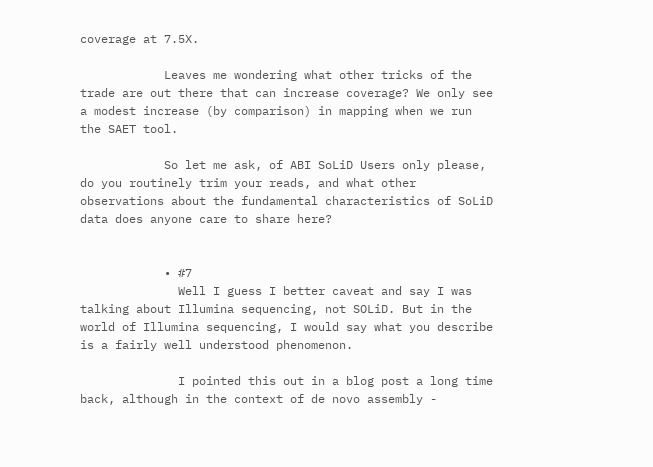coverage at 7.5X.

            Leaves me wondering what other tricks of the trade are out there that can increase coverage? We only see a modest increase (by comparison) in mapping when we run the SAET tool.

            So let me ask, of ABI SoLiD Users only please, do you routinely trim your reads, and what other observations about the fundamental characteristics of SoLiD data does anyone care to share here?


            • #7
              Well I guess I better caveat and say I was talking about Illumina sequencing, not SOLiD. But in the world of Illumina sequencing, I would say what you describe is a fairly well understood phenomenon.

              I pointed this out in a blog post a long time back, although in the context of de novo assembly -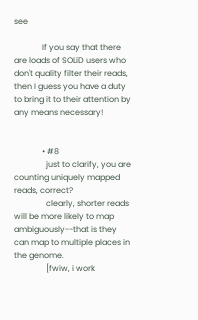see

              If you say that there are loads of SOLiD users who don't quality filter their reads, then I guess you have a duty to bring it to their attention by any means necessary!


              • #8
                just to clarify, you are counting uniquely mapped reads, correct?
                clearly, shorter reads will be more likely to map ambiguously--that is they can map to multiple places in the genome.
                [fwiw, i work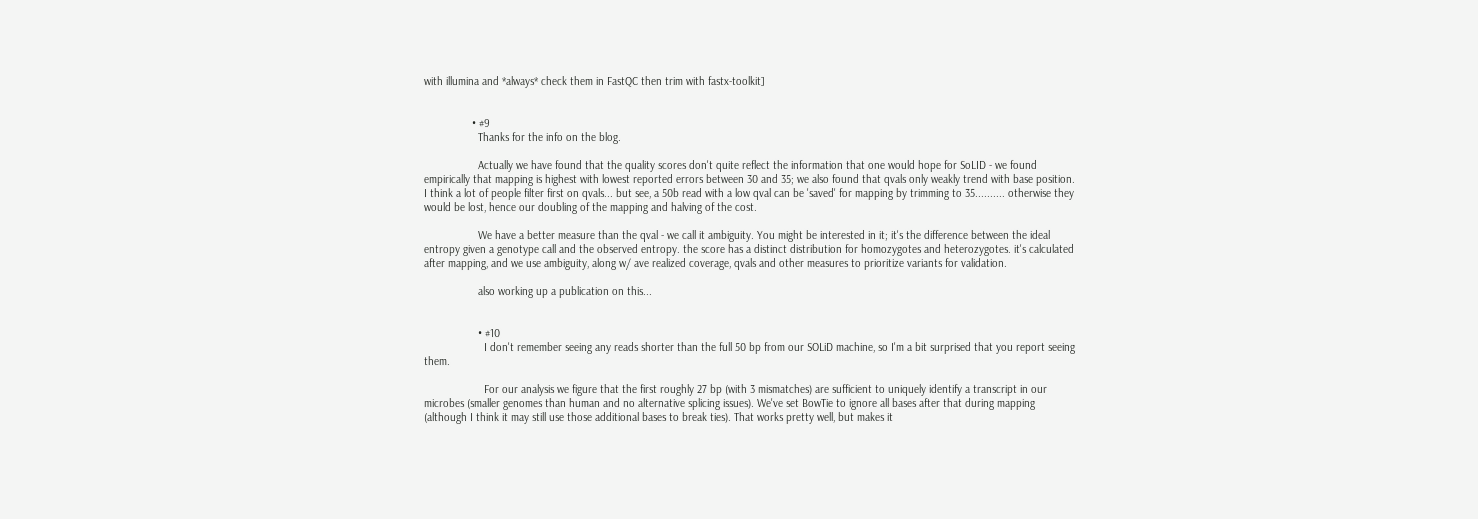with illumina and *always* check them in FastQC then trim with fastx-toolkit]


                • #9
                  Thanks for the info on the blog.

                  Actually we have found that the quality scores don't quite reflect the information that one would hope for SoLID - we found empirically that mapping is highest with lowest reported errors between 30 and 35; we also found that qvals only weakly trend with base position. I think a lot of people filter first on qvals... but see, a 50b read with a low qval can be 'saved' for mapping by trimming to 35.......... otherwise they would be lost, hence our doubling of the mapping and halving of the cost.

                  We have a better measure than the qval - we call it ambiguity. You might be interested in it; it's the difference between the ideal entropy given a genotype call and the observed entropy. the score has a distinct distribution for homozygotes and heterozygotes. it's calculated after mapping, and we use ambiguity, along w/ ave realized coverage, qvals and other measures to prioritize variants for validation.

                  also working up a publication on this...


                  • #10
                    I don't remember seeing any reads shorter than the full 50 bp from our SOLiD machine, so I'm a bit surprised that you report seeing them.

                    For our analysis we figure that the first roughly 27 bp (with 3 mismatches) are sufficient to uniquely identify a transcript in our microbes (smaller genomes than human and no alternative splicing issues). We've set BowTie to ignore all bases after that during mapping (although I think it may still use those additional bases to break ties). That works pretty well, but makes it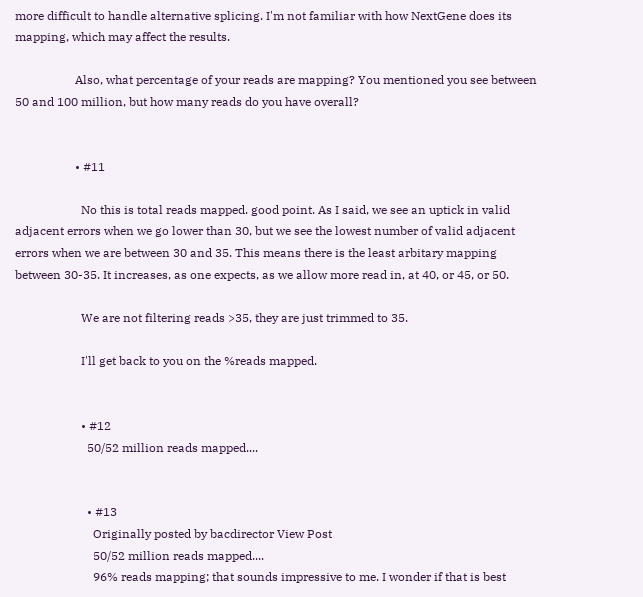more difficult to handle alternative splicing. I'm not familiar with how NextGene does its mapping, which may affect the results.

                    Also, what percentage of your reads are mapping? You mentioned you see between 50 and 100 million, but how many reads do you have overall?


                    • #11

                      No this is total reads mapped. good point. As I said, we see an uptick in valid adjacent errors when we go lower than 30, but we see the lowest number of valid adjacent errors when we are between 30 and 35. This means there is the least arbitary mapping between 30-35. It increases, as one expects, as we allow more read in, at 40, or 45, or 50.

                      We are not filtering reads >35, they are just trimmed to 35.

                      I'll get back to you on the %reads mapped.


                      • #12
                        50/52 million reads mapped....


                        • #13
                          Originally posted by bacdirector View Post
                          50/52 million reads mapped....
                          96% reads mapping; that sounds impressive to me. I wonder if that is best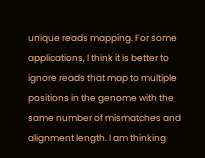unique reads mapping. For some applications, I think it is better to ignore reads that map to multiple positions in the genome with the same number of mismatches and alignment length. I am thinking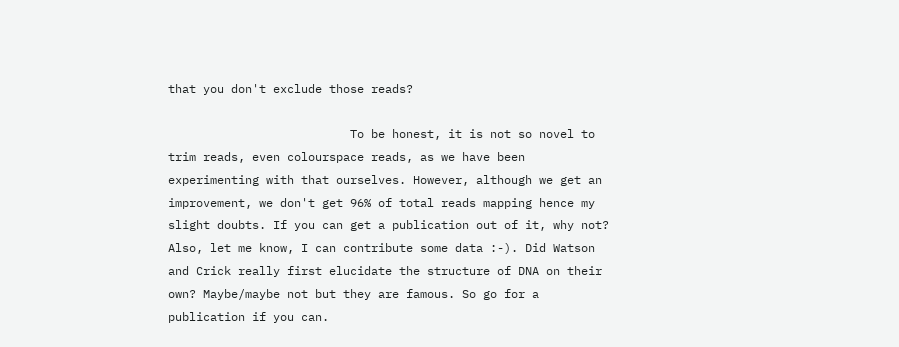that you don't exclude those reads?

                          To be honest, it is not so novel to trim reads, even colourspace reads, as we have been experimenting with that ourselves. However, although we get an improvement, we don't get 96% of total reads mapping hence my slight doubts. If you can get a publication out of it, why not? Also, let me know, I can contribute some data :-). Did Watson and Crick really first elucidate the structure of DNA on their own? Maybe/maybe not but they are famous. So go for a publication if you can.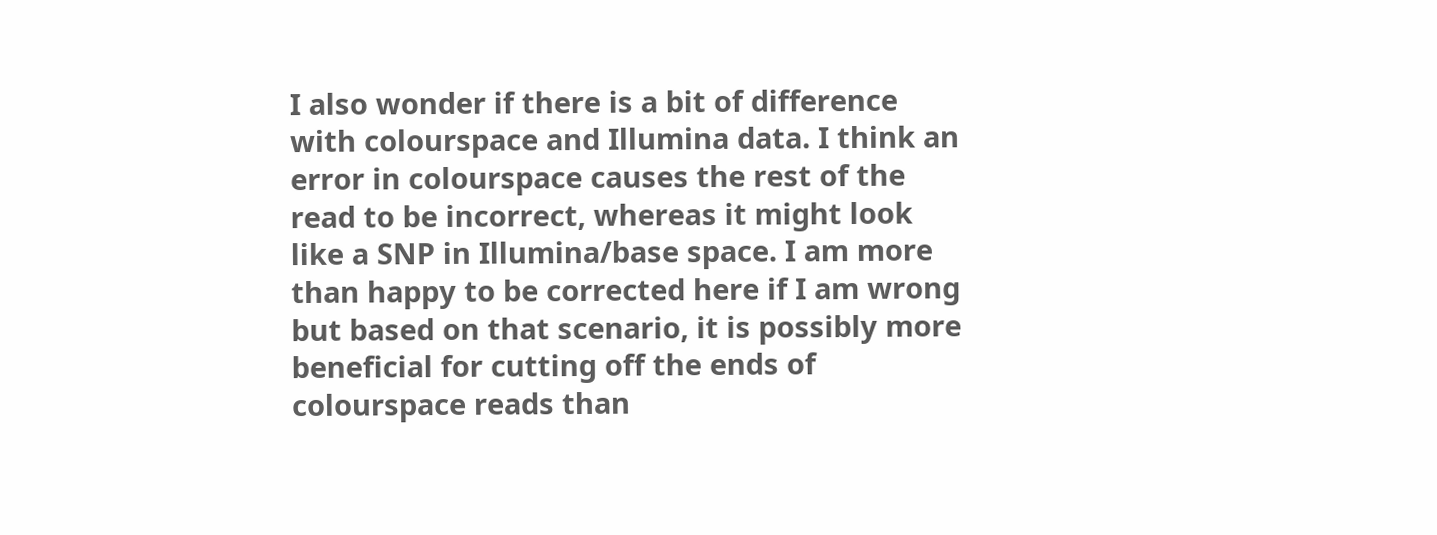I also wonder if there is a bit of difference with colourspace and Illumina data. I think an error in colourspace causes the rest of the read to be incorrect, whereas it might look like a SNP in Illumina/base space. I am more than happy to be corrected here if I am wrong but based on that scenario, it is possibly more beneficial for cutting off the ends of colourspace reads than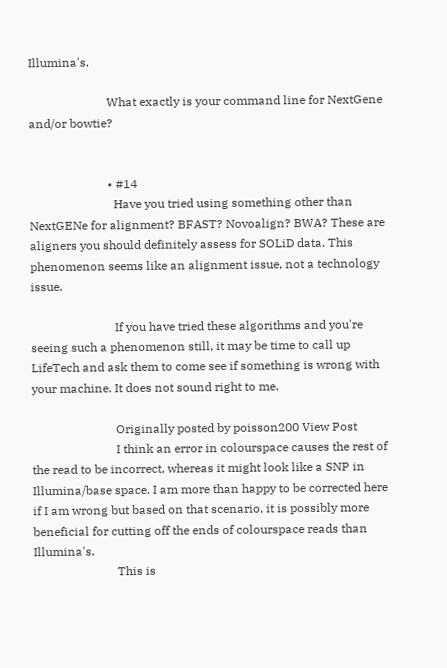Illumina's.

                          What exactly is your command line for NextGene and/or bowtie?


                          • #14
                            Have you tried using something other than NextGENe for alignment? BFAST? Novoalign? BWA? These are aligners you should definitely assess for SOLiD data. This phenomenon seems like an alignment issue, not a technology issue.

                            If you have tried these algorithms and you're seeing such a phenomenon still, it may be time to call up LifeTech and ask them to come see if something is wrong with your machine. It does not sound right to me.

                            Originally posted by poisson200 View Post
                            I think an error in colourspace causes the rest of the read to be incorrect, whereas it might look like a SNP in Illumina/base space. I am more than happy to be corrected here if I am wrong but based on that scenario, it is possibly more beneficial for cutting off the ends of colourspace reads than Illumina's.
                            This is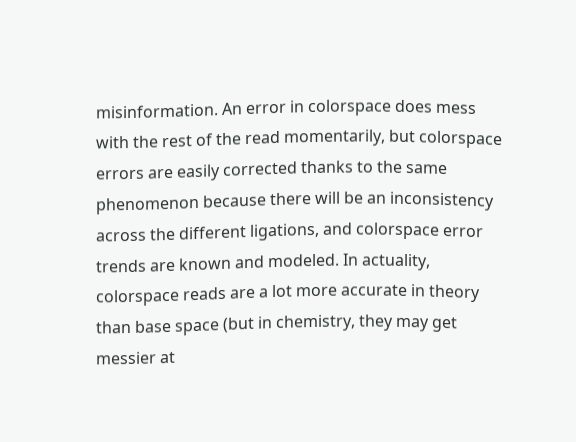misinformation. An error in colorspace does mess with the rest of the read momentarily, but colorspace errors are easily corrected thanks to the same phenomenon because there will be an inconsistency across the different ligations, and colorspace error trends are known and modeled. In actuality, colorspace reads are a lot more accurate in theory than base space (but in chemistry, they may get messier at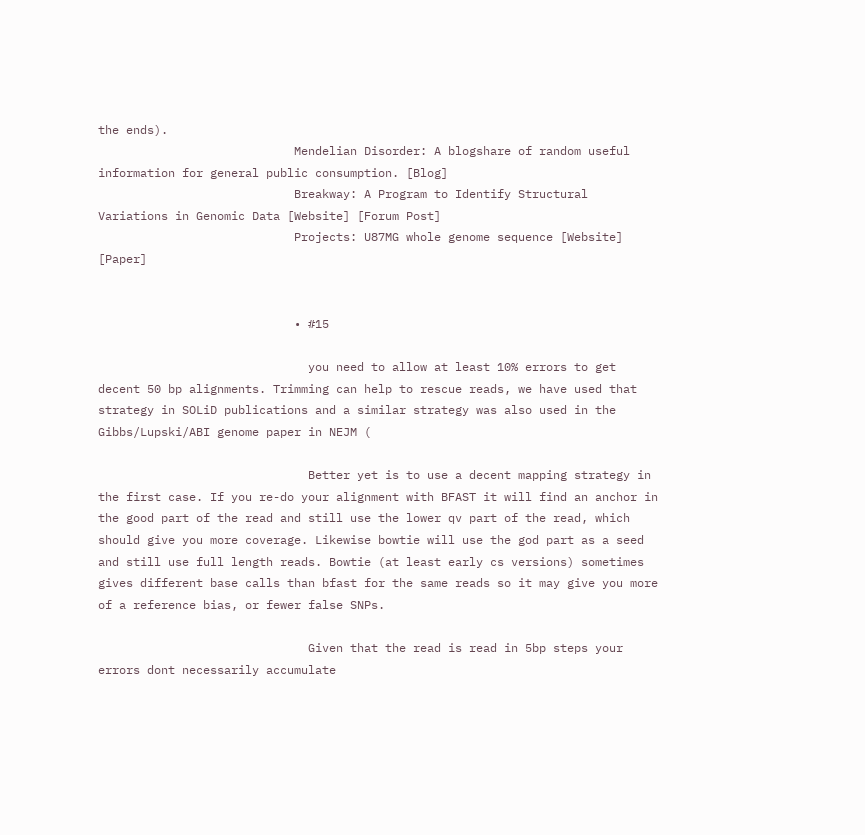the ends).
                            Mendelian Disorder: A blogshare of random useful information for general public consumption. [Blog]
                            Breakway: A Program to Identify Structural Variations in Genomic Data [Website] [Forum Post]
                            Projects: U87MG whole genome sequence [Website] [Paper]


                            • #15

                              you need to allow at least 10% errors to get decent 50 bp alignments. Trimming can help to rescue reads, we have used that strategy in SOLiD publications and a similar strategy was also used in the Gibbs/Lupski/ABI genome paper in NEJM (

                              Better yet is to use a decent mapping strategy in the first case. If you re-do your alignment with BFAST it will find an anchor in the good part of the read and still use the lower qv part of the read, which should give you more coverage. Likewise bowtie will use the god part as a seed and still use full length reads. Bowtie (at least early cs versions) sometimes gives different base calls than bfast for the same reads so it may give you more of a reference bias, or fewer false SNPs.

                              Given that the read is read in 5bp steps your errors dont necessarily accumulate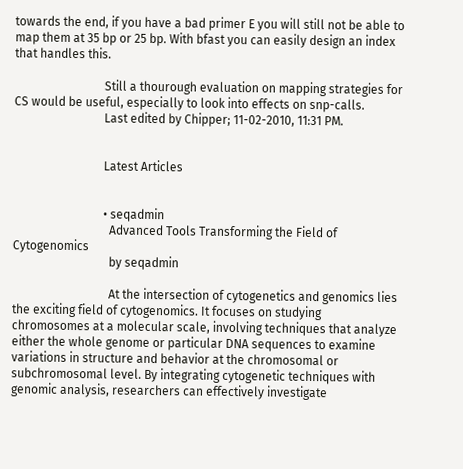towards the end, if you have a bad primer E you will still not be able to map them at 35 bp or 25 bp. With bfast you can easily design an index that handles this.

                              Still a thourough evaluation on mapping strategies for CS would be useful, especially to look into effects on snp-calls.
                              Last edited by Chipper; 11-02-2010, 11:31 PM.


                              Latest Articles


                              • seqadmin
                                Advanced Tools Transforming the Field of Cytogenomics
                                by seqadmin

                                At the intersection of cytogenetics and genomics lies the exciting field of cytogenomics. It focuses on studying chromosomes at a molecular scale, involving techniques that analyze either the whole genome or particular DNA sequences to examine variations in structure and behavior at the chromosomal or subchromosomal level. By integrating cytogenetic techniques with genomic analysis, researchers can effectively investigate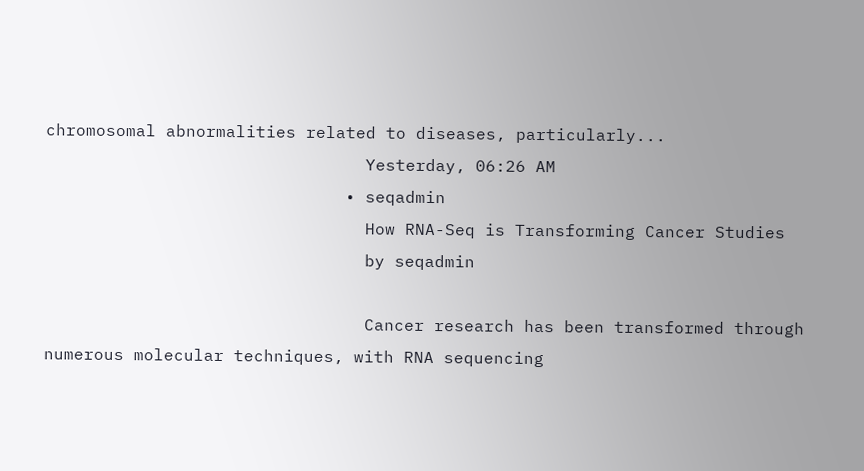chromosomal abnormalities related to diseases, particularly...
                                Yesterday, 06:26 AM
                              • seqadmin
                                How RNA-Seq is Transforming Cancer Studies
                                by seqadmin

                                Cancer research has been transformed through numerous molecular techniques, with RNA sequencing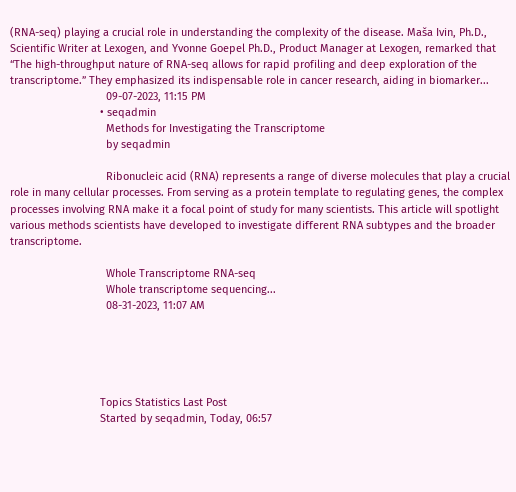(RNA-seq) playing a crucial role in understanding the complexity of the disease. Maša Ivin, Ph.D., Scientific Writer at Lexogen, and Yvonne Goepel Ph.D., Product Manager at Lexogen, remarked that “The high-throughput nature of RNA-seq allows for rapid profiling and deep exploration of the transcriptome.” They emphasized its indispensable role in cancer research, aiding in biomarker...
                                09-07-2023, 11:15 PM
                              • seqadmin
                                Methods for Investigating the Transcriptome
                                by seqadmin

                                Ribonucleic acid (RNA) represents a range of diverse molecules that play a crucial role in many cellular processes. From serving as a protein template to regulating genes, the complex processes involving RNA make it a focal point of study for many scientists. This article will spotlight various methods scientists have developed to investigate different RNA subtypes and the broader transcriptome.

                                Whole Transcriptome RNA-seq
                                Whole transcriptome sequencing...
                                08-31-2023, 11:07 AM





                              Topics Statistics Last Post
                              Started by seqadmin, Today, 06:57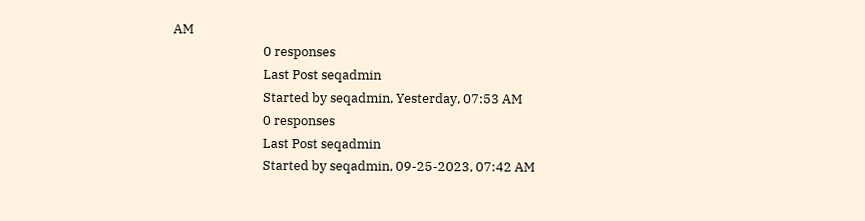AM
                              0 responses
                              Last Post seqadmin
                              Started by seqadmin, Yesterday, 07:53 AM
                              0 responses
                              Last Post seqadmin
                              Started by seqadmin, 09-25-2023, 07:42 AM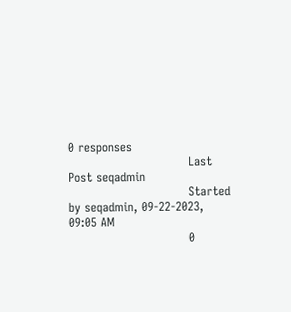0 responses
                              Last Post seqadmin
                              Started by seqadmin, 09-22-2023, 09:05 AM
                              0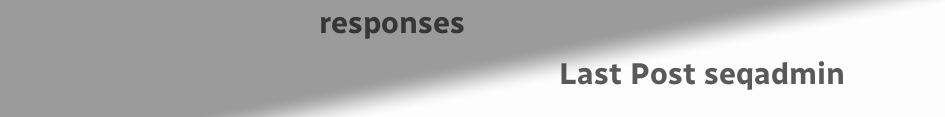responses
                              Last Post seqadmin